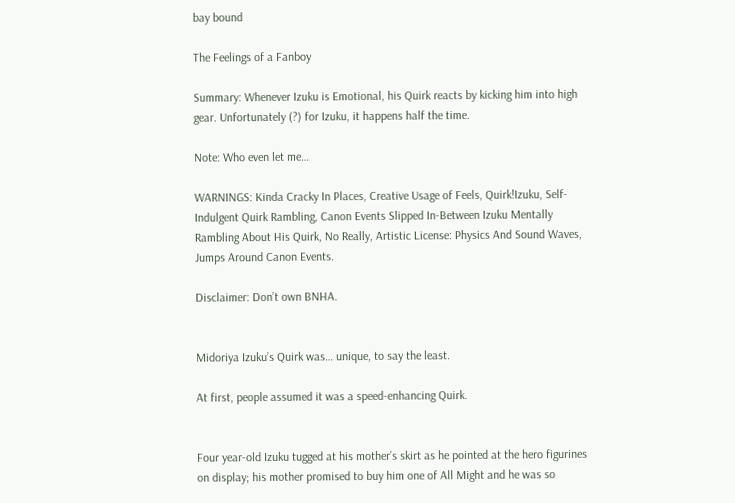bay bound

The Feelings of a Fanboy

Summary: Whenever Izuku is Emotional, his Quirk reacts by kicking him into high gear. Unfortunately (?) for Izuku, it happens half the time.

Note: Who even let me…

WARNINGS: Kinda Cracky In Places, Creative Usage of Feels, Quirk!Izuku, Self-Indulgent Quirk Rambling, Canon Events Slipped In-Between Izuku Mentally Rambling About His Quirk, No Really, Artistic License: Physics And Sound Waves, Jumps Around Canon Events.

Disclaimer: Don’t own BNHA.


Midoriya Izuku’s Quirk was… unique, to say the least.

At first, people assumed it was a speed-enhancing Quirk.


Four year-old Izuku tugged at his mother’s skirt as he pointed at the hero figurines on display; his mother promised to buy him one of All Might and he was so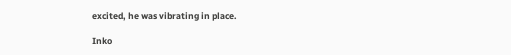excited, he was vibrating in place.

Inko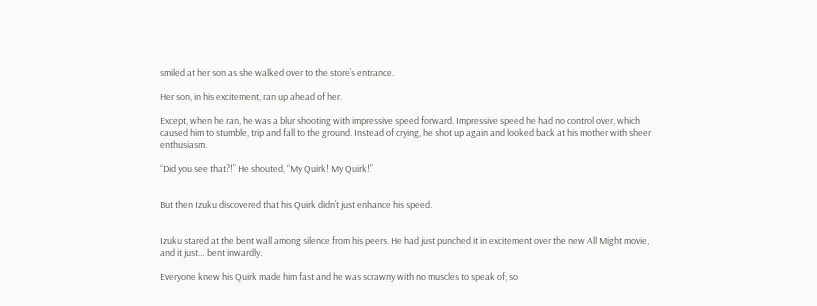smiled at her son as she walked over to the store’s entrance.

Her son, in his excitement, ran up ahead of her.

Except, when he ran, he was a blur shooting with impressive speed forward. Impressive speed he had no control over, which caused him to stumble, trip and fall to the ground. Instead of crying, he shot up again and looked back at his mother with sheer enthusiasm.

“Did you see that?!” He shouted, “My Quirk! My Quirk!”


But then Izuku discovered that his Quirk didn’t just enhance his speed.


Izuku stared at the bent wall among silence from his peers. He had just punched it in excitement over the new All Might movie, and it just… bent inwardly.

Everyone knew his Quirk made him fast and he was scrawny with no muscles to speak of; so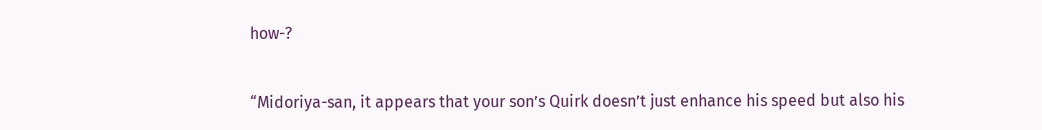how-?


“Midoriya-san, it appears that your son’s Quirk doesn’t just enhance his speed but also his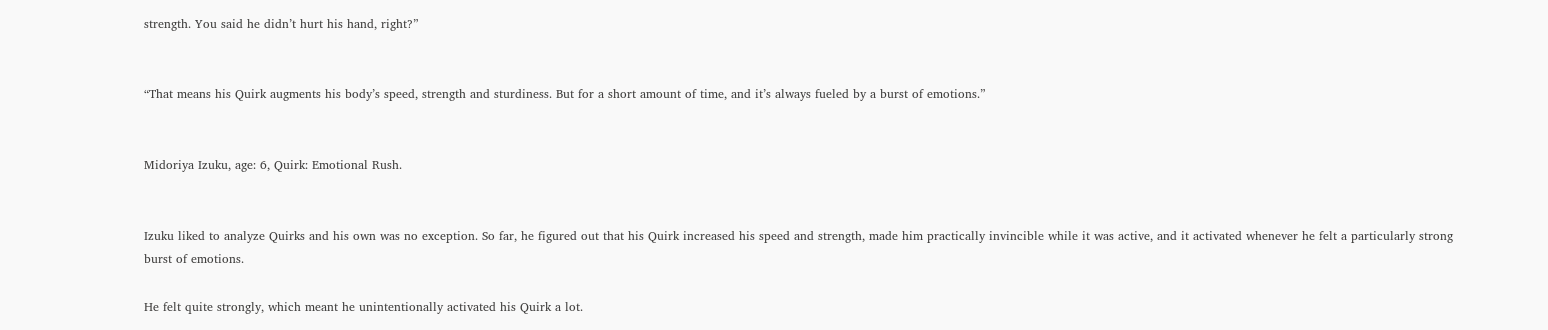strength. You said he didn’t hurt his hand, right?”


“That means his Quirk augments his body’s speed, strength and sturdiness. But for a short amount of time, and it’s always fueled by a burst of emotions.”


Midoriya Izuku, age: 6, Quirk: Emotional Rush.


Izuku liked to analyze Quirks and his own was no exception. So far, he figured out that his Quirk increased his speed and strength, made him practically invincible while it was active, and it activated whenever he felt a particularly strong burst of emotions.

He felt quite strongly, which meant he unintentionally activated his Quirk a lot.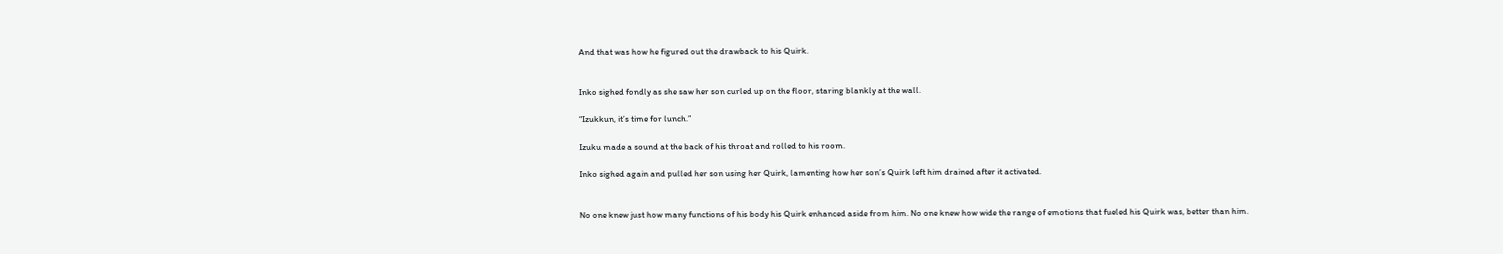And that was how he figured out the drawback to his Quirk.


Inko sighed fondly as she saw her son curled up on the floor, staring blankly at the wall.

“Izukkun, it’s time for lunch.”

Izuku made a sound at the back of his throat and rolled to his room.

Inko sighed again and pulled her son using her Quirk, lamenting how her son’s Quirk left him drained after it activated.


No one knew just how many functions of his body his Quirk enhanced aside from him. No one knew how wide the range of emotions that fueled his Quirk was, better than him.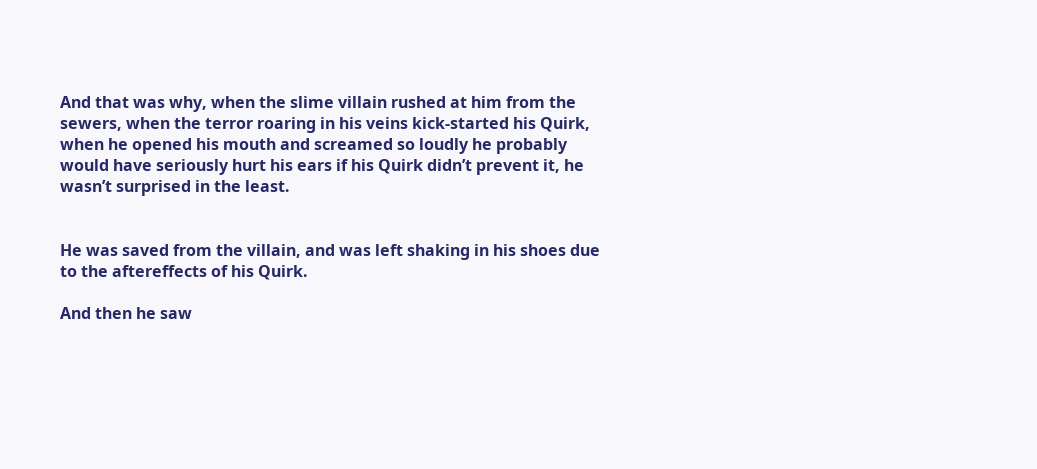And that was why, when the slime villain rushed at him from the sewers, when the terror roaring in his veins kick-started his Quirk, when he opened his mouth and screamed so loudly he probably would have seriously hurt his ears if his Quirk didn’t prevent it, he wasn’t surprised in the least.


He was saved from the villain, and was left shaking in his shoes due to the aftereffects of his Quirk.

And then he saw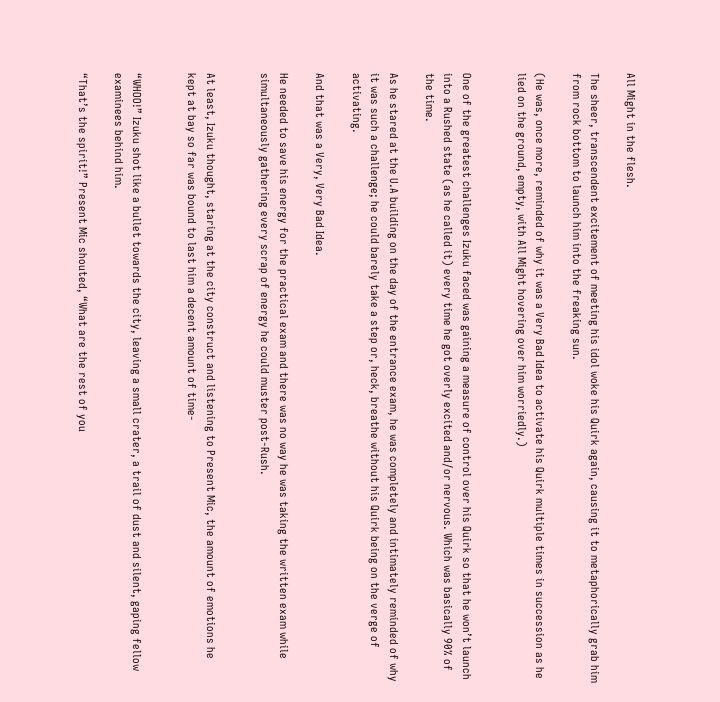All Might in the flesh.

The sheer, transcendent excitement of meeting his idol woke his Quirk again, causing it to metaphorically grab him from rock bottom to launch him into the freaking sun.

(He was, once more, reminded of why it was a Very Bad Idea to activate his Quirk multiple times in succession as he lied on the ground, empty, with All Might hovering over him worriedly.)


One of the greatest challenges Izuku faced was gaining a measure of control over his Quirk so that he won’t launch into a Rushed state (as he called it) every time he got overly excited and/or nervous. Which was basically 90% of the time.

As he stared at the U.A building on the day of the entrance exam, he was completely and intimately reminded of why it was such a challenge; he could barely take a step or, heck, breathe without his Quirk being on the verge of activating.

And that was a Very, Very Bad Idea.

He needed to save his energy for the practical exam and there was no way he was taking the written exam while simultaneously gathering every scrap of energy he could muster post-Rush.


At least, Izuku thought, staring at the city construct and listening to Present Mic, the amount of emotions he kept at bay so far was bound to last him a decent amount of time-


“WHOO!” Izuku shot like a bullet towards the city, leaving a small crater, a trail of dust and silent, gaping fellow examinees behind him.

“That’s the spirit!” Present Mic shouted, “What are the rest of you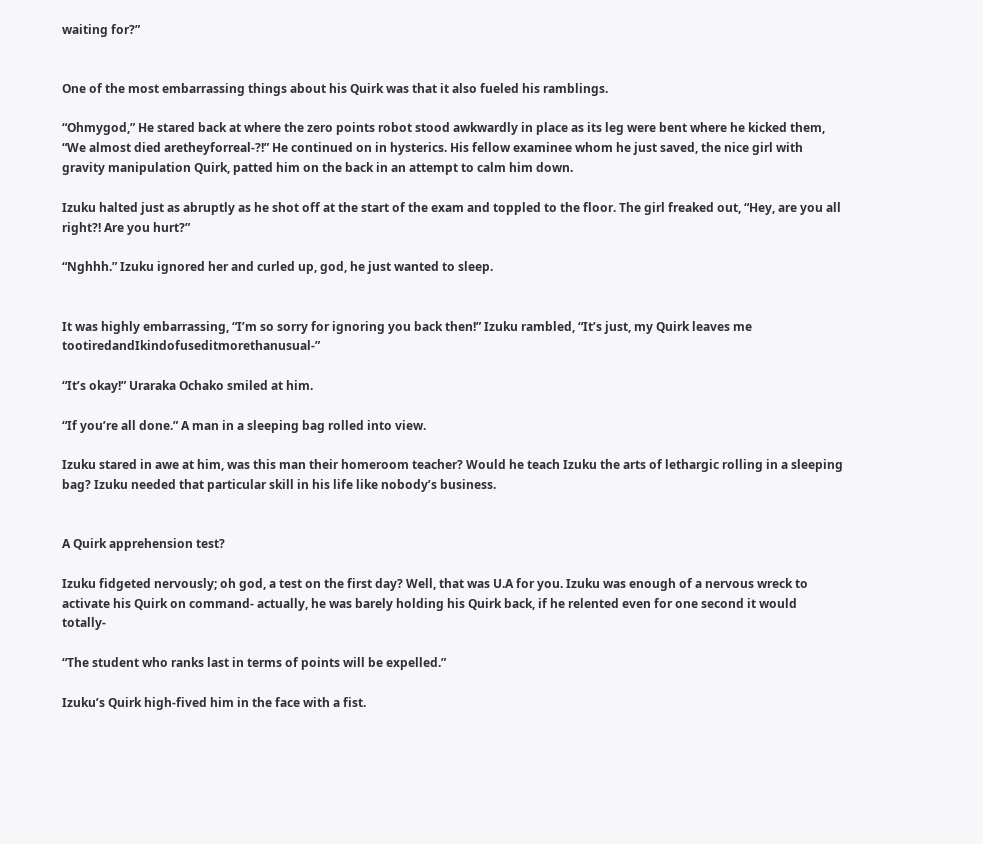waiting for?”


One of the most embarrassing things about his Quirk was that it also fueled his ramblings.

“Ohmygod,” He stared back at where the zero points robot stood awkwardly in place as its leg were bent where he kicked them, “We almost died aretheyforreal-?!” He continued on in hysterics. His fellow examinee whom he just saved, the nice girl with gravity manipulation Quirk, patted him on the back in an attempt to calm him down.

Izuku halted just as abruptly as he shot off at the start of the exam and toppled to the floor. The girl freaked out, “Hey, are you all right?! Are you hurt?”

“Nghhh.” Izuku ignored her and curled up, god, he just wanted to sleep.


It was highly embarrassing, “I’m so sorry for ignoring you back then!” Izuku rambled, “It’s just, my Quirk leaves me tootiredandIkindofuseditmorethanusual-”

“It’s okay!” Uraraka Ochako smiled at him.

“If you’re all done.” A man in a sleeping bag rolled into view.

Izuku stared in awe at him, was this man their homeroom teacher? Would he teach Izuku the arts of lethargic rolling in a sleeping bag? Izuku needed that particular skill in his life like nobody’s business.


A Quirk apprehension test?

Izuku fidgeted nervously; oh god, a test on the first day? Well, that was U.A for you. Izuku was enough of a nervous wreck to activate his Quirk on command- actually, he was barely holding his Quirk back, if he relented even for one second it would totally-

“The student who ranks last in terms of points will be expelled.”

Izuku’s Quirk high-fived him in the face with a fist.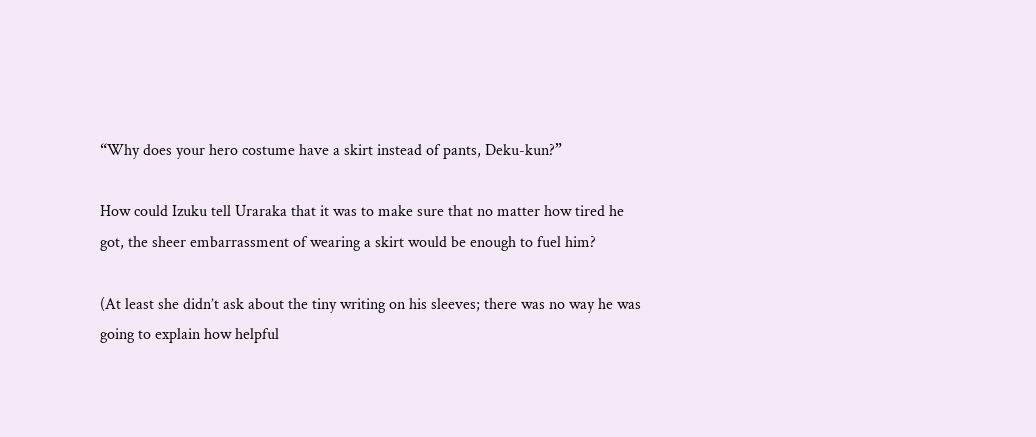“Why does your hero costume have a skirt instead of pants, Deku-kun?”

How could Izuku tell Uraraka that it was to make sure that no matter how tired he got, the sheer embarrassment of wearing a skirt would be enough to fuel him?

(At least she didn’t ask about the tiny writing on his sleeves; there was no way he was going to explain how helpful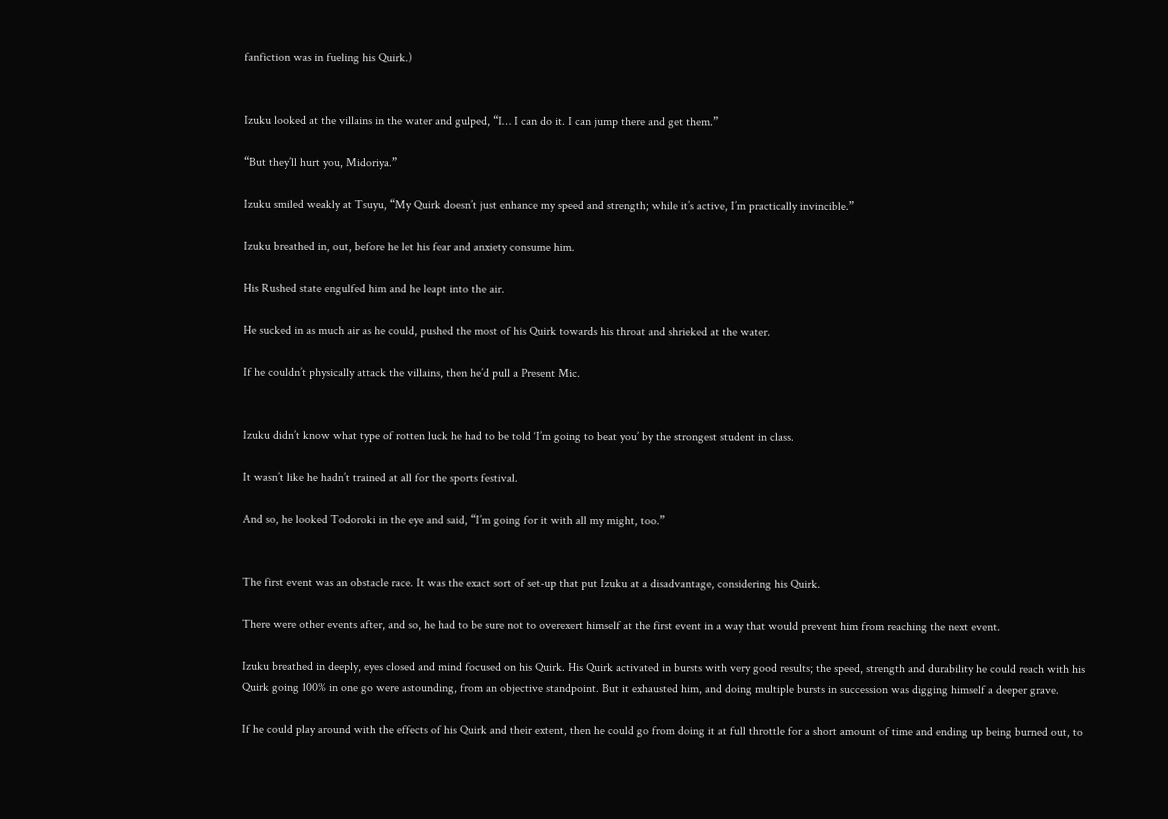fanfiction was in fueling his Quirk.)


Izuku looked at the villains in the water and gulped, “I… I can do it. I can jump there and get them.”

“But they’ll hurt you, Midoriya.”

Izuku smiled weakly at Tsuyu, “My Quirk doesn’t just enhance my speed and strength; while it’s active, I’m practically invincible.”

Izuku breathed in, out, before he let his fear and anxiety consume him.

His Rushed state engulfed him and he leapt into the air.

He sucked in as much air as he could, pushed the most of his Quirk towards his throat and shrieked at the water.

If he couldn’t physically attack the villains, then he’d pull a Present Mic.


Izuku didn’t know what type of rotten luck he had to be told ‘I’m going to beat you’ by the strongest student in class.

It wasn’t like he hadn’t trained at all for the sports festival.

And so, he looked Todoroki in the eye and said, “I’m going for it with all my might, too.”


The first event was an obstacle race. It was the exact sort of set-up that put Izuku at a disadvantage, considering his Quirk.

There were other events after, and so, he had to be sure not to overexert himself at the first event in a way that would prevent him from reaching the next event.

Izuku breathed in deeply, eyes closed and mind focused on his Quirk. His Quirk activated in bursts with very good results; the speed, strength and durability he could reach with his Quirk going 100% in one go were astounding, from an objective standpoint. But it exhausted him, and doing multiple bursts in succession was digging himself a deeper grave.

If he could play around with the effects of his Quirk and their extent, then he could go from doing it at full throttle for a short amount of time and ending up being burned out, to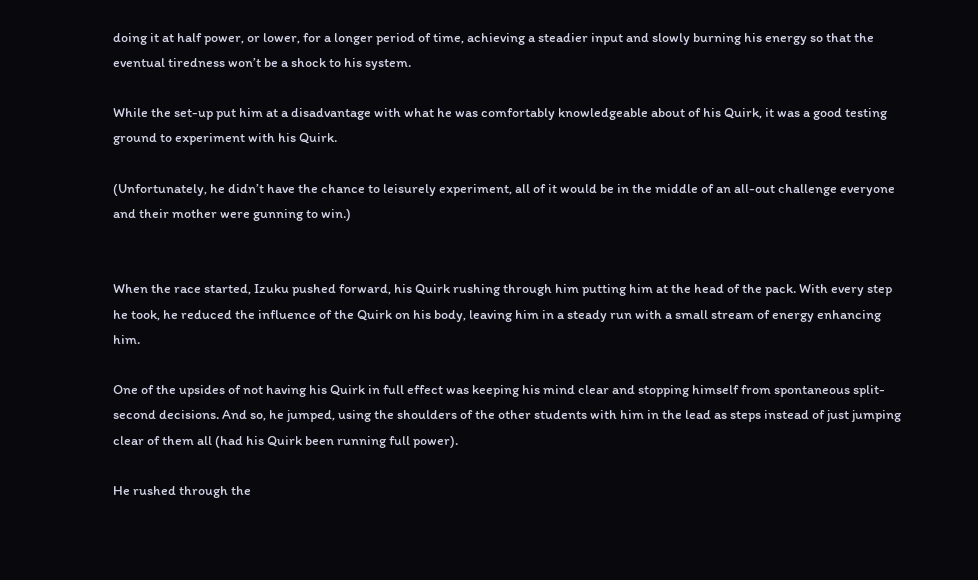doing it at half power, or lower, for a longer period of time, achieving a steadier input and slowly burning his energy so that the eventual tiredness won’t be a shock to his system.

While the set-up put him at a disadvantage with what he was comfortably knowledgeable about of his Quirk, it was a good testing ground to experiment with his Quirk.

(Unfortunately, he didn’t have the chance to leisurely experiment, all of it would be in the middle of an all-out challenge everyone and their mother were gunning to win.)


When the race started, Izuku pushed forward, his Quirk rushing through him putting him at the head of the pack. With every step he took, he reduced the influence of the Quirk on his body, leaving him in a steady run with a small stream of energy enhancing him.

One of the upsides of not having his Quirk in full effect was keeping his mind clear and stopping himself from spontaneous split-second decisions. And so, he jumped, using the shoulders of the other students with him in the lead as steps instead of just jumping clear of them all (had his Quirk been running full power).

He rushed through the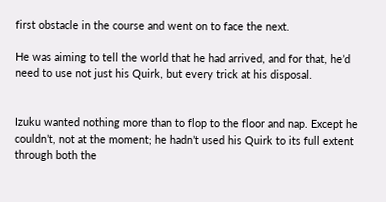first obstacle in the course and went on to face the next.

He was aiming to tell the world that he had arrived, and for that, he’d need to use not just his Quirk, but every trick at his disposal.


Izuku wanted nothing more than to flop to the floor and nap. Except he couldn’t, not at the moment; he hadn’t used his Quirk to its full extent through both the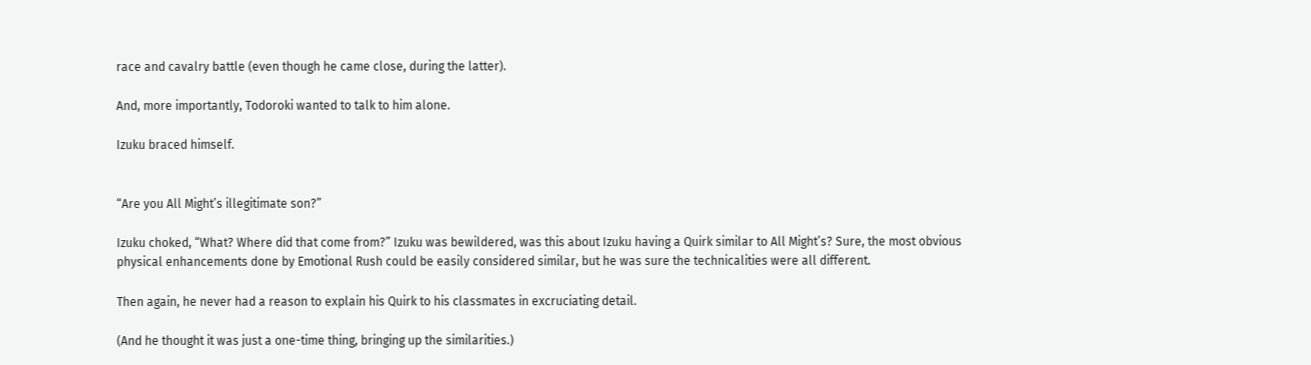race and cavalry battle (even though he came close, during the latter).

And, more importantly, Todoroki wanted to talk to him alone.

Izuku braced himself.


“Are you All Might’s illegitimate son?”

Izuku choked, “What? Where did that come from?” Izuku was bewildered, was this about Izuku having a Quirk similar to All Might’s? Sure, the most obvious physical enhancements done by Emotional Rush could be easily considered similar, but he was sure the technicalities were all different.

Then again, he never had a reason to explain his Quirk to his classmates in excruciating detail.

(And he thought it was just a one-time thing, bringing up the similarities.)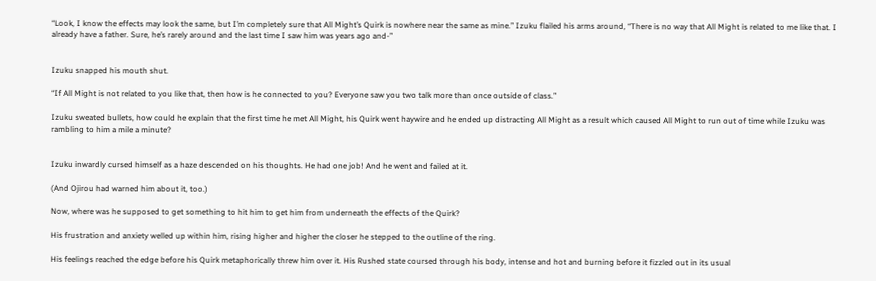“Look, I know the effects may look the same, but I’m completely sure that All Might’s Quirk is nowhere near the same as mine.” Izuku flailed his arms around, “There is no way that All Might is related to me like that. I already have a father. Sure, he’s rarely around and the last time I saw him was years ago and-”


Izuku snapped his mouth shut.

“If All Might is not related to you like that, then how is he connected to you? Everyone saw you two talk more than once outside of class.”

Izuku sweated bullets, how could he explain that the first time he met All Might, his Quirk went haywire and he ended up distracting All Might as a result which caused All Might to run out of time while Izuku was rambling to him a mile a minute?


Izuku inwardly cursed himself as a haze descended on his thoughts. He had one job! And he went and failed at it.

(And Ojirou had warned him about it, too.)

Now, where was he supposed to get something to hit him to get him from underneath the effects of the Quirk?

His frustration and anxiety welled up within him, rising higher and higher the closer he stepped to the outline of the ring.

His feelings reached the edge before his Quirk metaphorically threw him over it. His Rushed state coursed through his body, intense and hot and burning before it fizzled out in its usual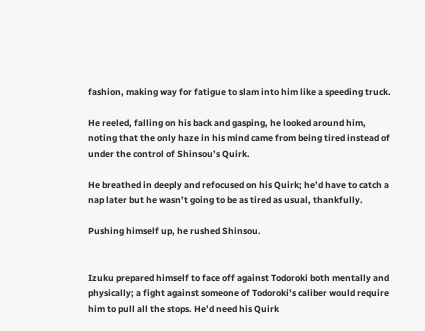fashion, making way for fatigue to slam into him like a speeding truck.

He reeled, falling on his back and gasping, he looked around him, noting that the only haze in his mind came from being tired instead of under the control of Shinsou’s Quirk.

He breathed in deeply and refocused on his Quirk; he’d have to catch a nap later but he wasn’t going to be as tired as usual, thankfully.

Pushing himself up, he rushed Shinsou.


Izuku prepared himself to face off against Todoroki both mentally and physically; a fight against someone of Todoroki’s caliber would require him to pull all the stops. He’d need his Quirk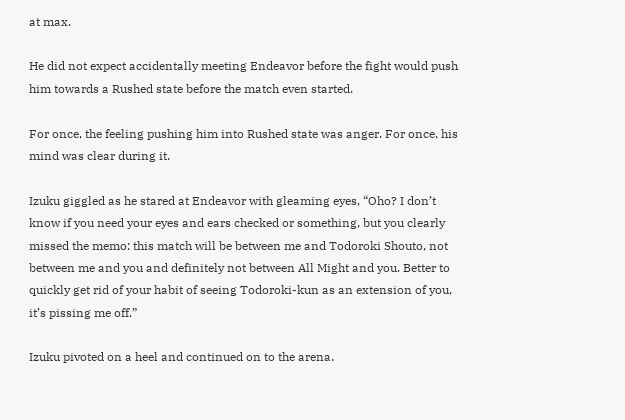at max.

He did not expect accidentally meeting Endeavor before the fight would push him towards a Rushed state before the match even started.

For once, the feeling pushing him into Rushed state was anger. For once, his mind was clear during it.

Izuku giggled as he stared at Endeavor with gleaming eyes, “Oho? I don’t know if you need your eyes and ears checked or something, but you clearly missed the memo: this match will be between me and Todoroki Shouto, not between me and you and definitely not between All Might and you. Better to quickly get rid of your habit of seeing Todoroki-kun as an extension of you, it’s pissing me off.”

Izuku pivoted on a heel and continued on to the arena.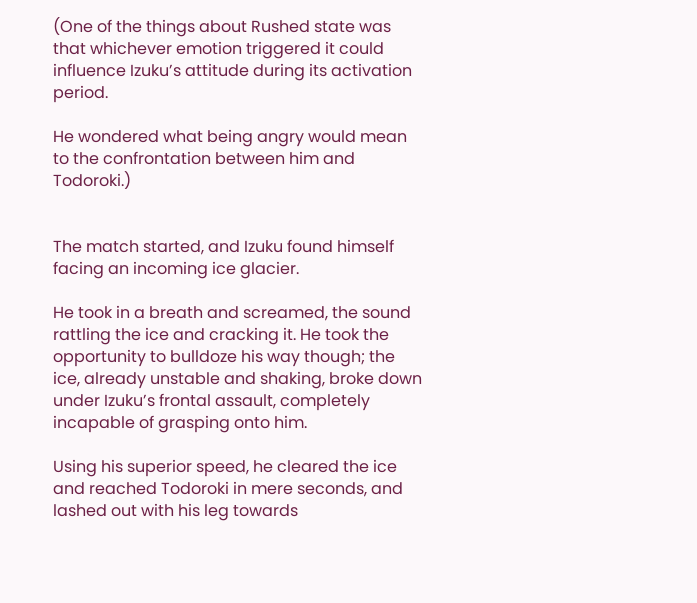(One of the things about Rushed state was that whichever emotion triggered it could influence Izuku’s attitude during its activation period.

He wondered what being angry would mean to the confrontation between him and Todoroki.)


The match started, and Izuku found himself facing an incoming ice glacier.

He took in a breath and screamed, the sound rattling the ice and cracking it. He took the opportunity to bulldoze his way though; the ice, already unstable and shaking, broke down under Izuku’s frontal assault, completely incapable of grasping onto him.

Using his superior speed, he cleared the ice and reached Todoroki in mere seconds, and lashed out with his leg towards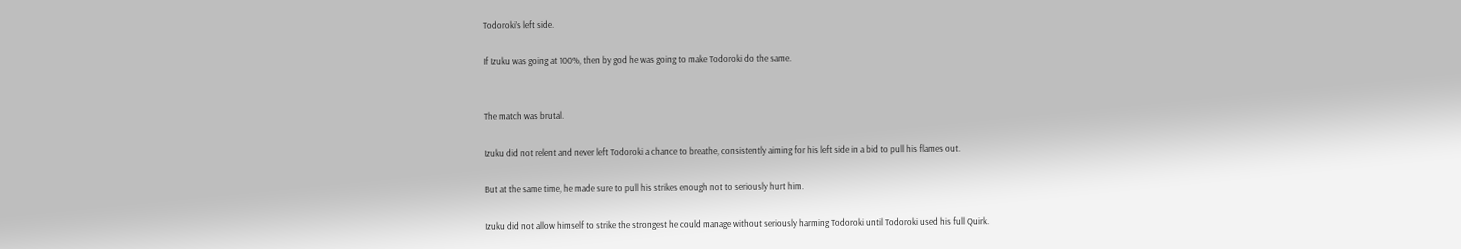Todoroki’s left side.

If Izuku was going at 100%, then by god he was going to make Todoroki do the same.


The match was brutal.

Izuku did not relent and never left Todoroki a chance to breathe, consistently aiming for his left side in a bid to pull his flames out.

But at the same time, he made sure to pull his strikes enough not to seriously hurt him.

Izuku did not allow himself to strike the strongest he could manage without seriously harming Todoroki until Todoroki used his full Quirk.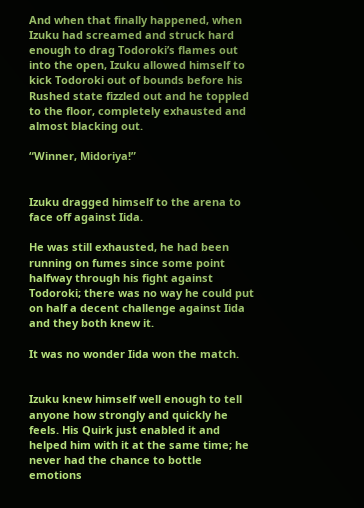And when that finally happened, when Izuku had screamed and struck hard enough to drag Todoroki’s flames out into the open, Izuku allowed himself to kick Todoroki out of bounds before his Rushed state fizzled out and he toppled to the floor, completely exhausted and almost blacking out.

“Winner, Midoriya!”


Izuku dragged himself to the arena to face off against Iida.

He was still exhausted, he had been running on fumes since some point halfway through his fight against Todoroki; there was no way he could put on half a decent challenge against Iida and they both knew it.

It was no wonder Iida won the match.


Izuku knew himself well enough to tell anyone how strongly and quickly he feels. His Quirk just enabled it and helped him with it at the same time; he never had the chance to bottle emotions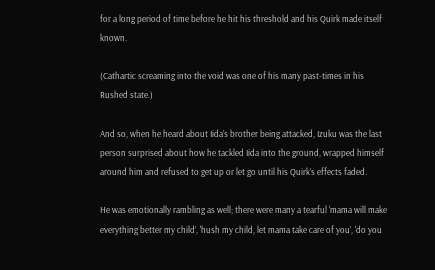for a long period of time before he hit his threshold and his Quirk made itself known.

(Cathartic screaming into the void was one of his many past-times in his Rushed state.)

And so, when he heard about Iida’s brother being attacked, Izuku was the last person surprised about how he tackled Iida into the ground, wrapped himself around him and refused to get up or let go until his Quirk’s effects faded.

He was emotionally rambling as well; there were many a tearful 'mama will make everything better my child’, 'hush my child, let mama take care of you’, 'do you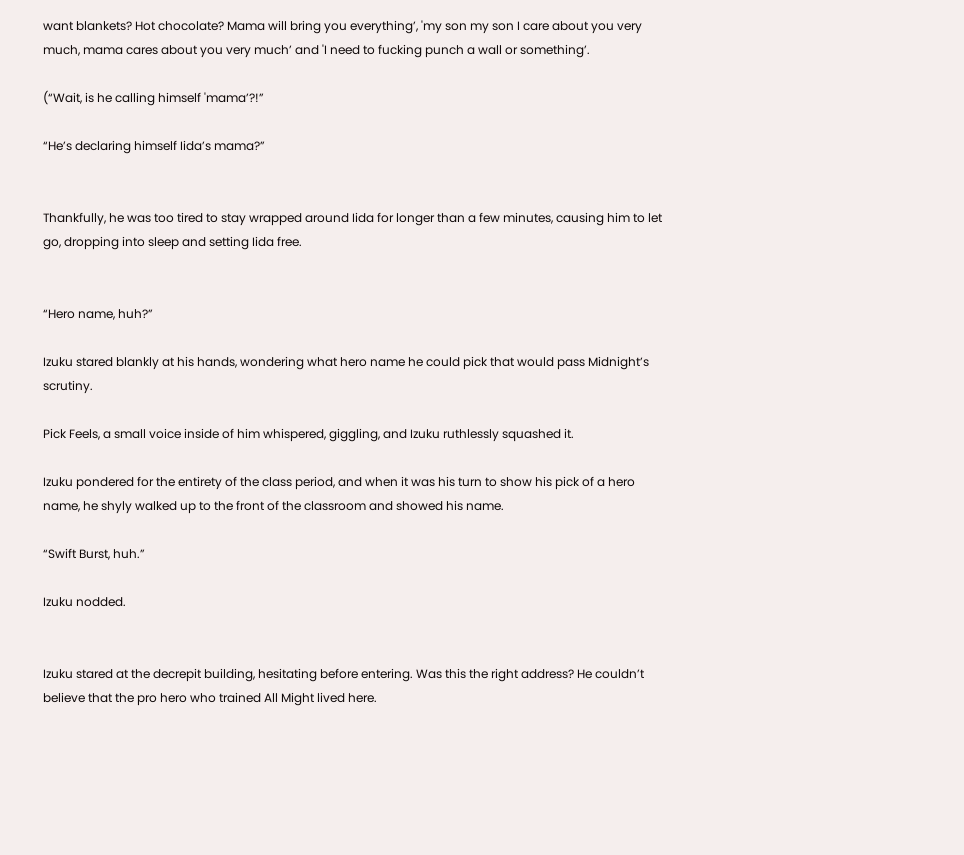want blankets? Hot chocolate? Mama will bring you everything’, 'my son my son I care about you very much, mama cares about you very much’ and 'I need to fucking punch a wall or something’.

(“Wait, is he calling himself 'mama’?!”

“He’s declaring himself Iida’s mama?”


Thankfully, he was too tired to stay wrapped around Iida for longer than a few minutes, causing him to let go, dropping into sleep and setting Iida free.


“Hero name, huh?”

Izuku stared blankly at his hands, wondering what hero name he could pick that would pass Midnight’s scrutiny.

Pick Feels, a small voice inside of him whispered, giggling, and Izuku ruthlessly squashed it.

Izuku pondered for the entirety of the class period, and when it was his turn to show his pick of a hero name, he shyly walked up to the front of the classroom and showed his name.

“Swift Burst, huh.”

Izuku nodded.


Izuku stared at the decrepit building, hesitating before entering. Was this the right address? He couldn’t believe that the pro hero who trained All Might lived here.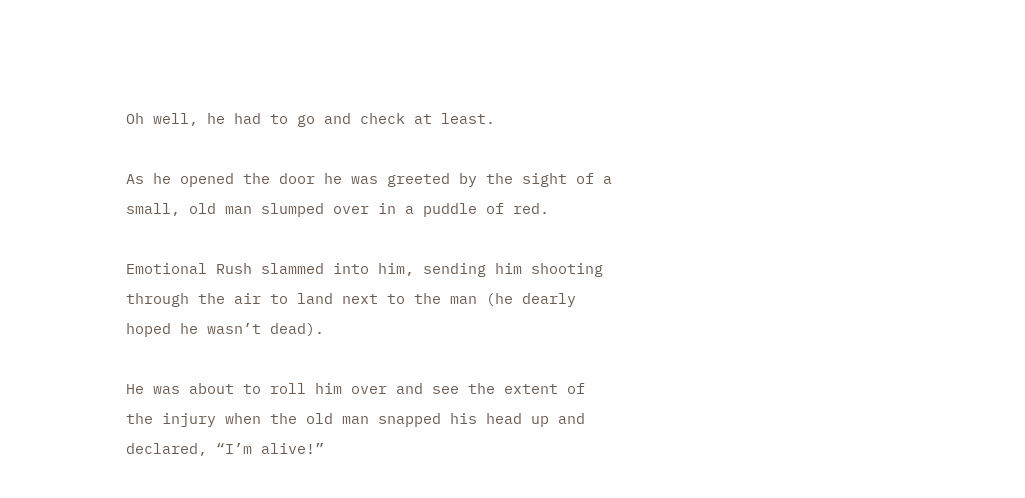Oh well, he had to go and check at least.

As he opened the door he was greeted by the sight of a small, old man slumped over in a puddle of red.

Emotional Rush slammed into him, sending him shooting through the air to land next to the man (he dearly hoped he wasn’t dead).

He was about to roll him over and see the extent of the injury when the old man snapped his head up and declared, “I’m alive!”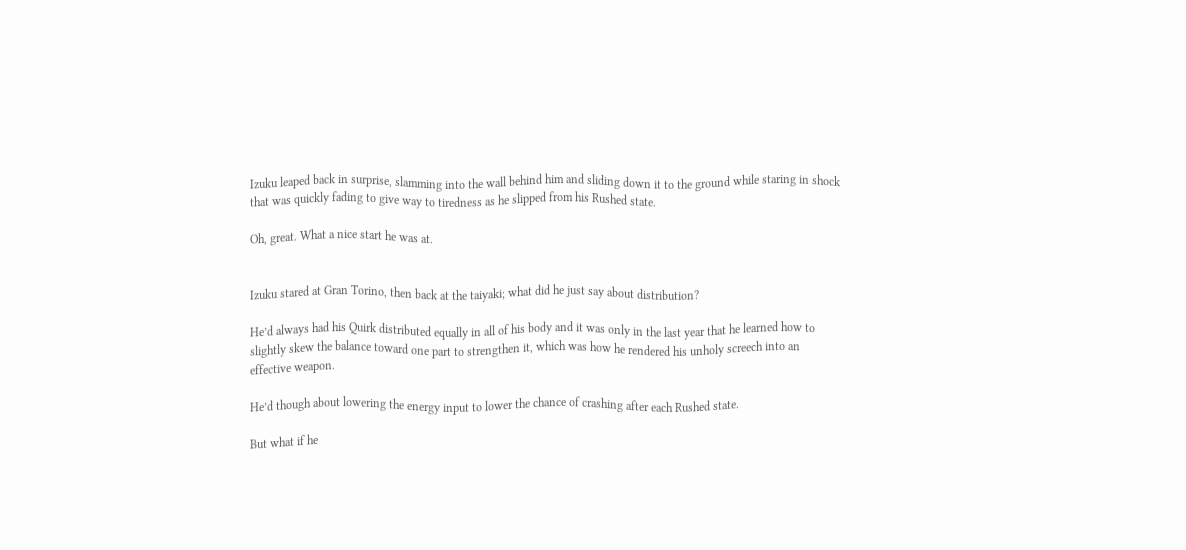Izuku leaped back in surprise, slamming into the wall behind him and sliding down it to the ground while staring in shock that was quickly fading to give way to tiredness as he slipped from his Rushed state.

Oh, great. What a nice start he was at.


Izuku stared at Gran Torino, then back at the taiyaki; what did he just say about distribution?

He’d always had his Quirk distributed equally in all of his body and it was only in the last year that he learned how to slightly skew the balance toward one part to strengthen it, which was how he rendered his unholy screech into an effective weapon.

He’d though about lowering the energy input to lower the chance of crashing after each Rushed state.

But what if he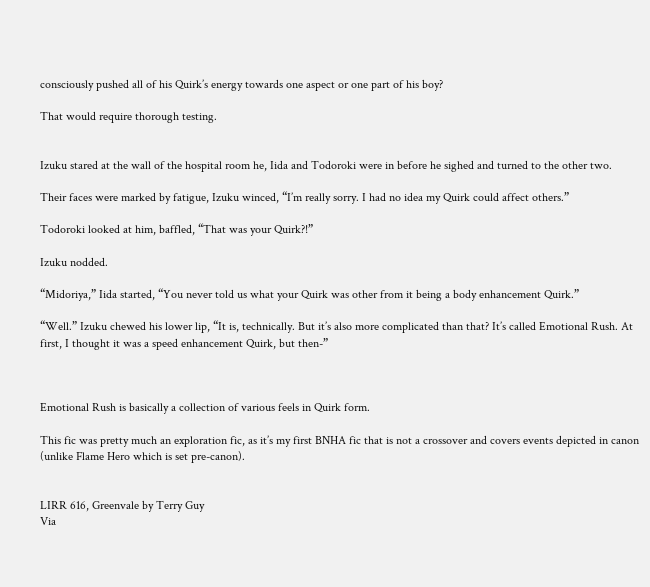consciously pushed all of his Quirk’s energy towards one aspect or one part of his boy?

That would require thorough testing.


Izuku stared at the wall of the hospital room he, Iida and Todoroki were in before he sighed and turned to the other two.

Their faces were marked by fatigue, Izuku winced, “I’m really sorry. I had no idea my Quirk could affect others.”

Todoroki looked at him, baffled, “That was your Quirk?!”

Izuku nodded.

“Midoriya,” Iida started, “You never told us what your Quirk was other from it being a body enhancement Quirk.”

“Well.” Izuku chewed his lower lip, “It is, technically. But it’s also more complicated than that? It’s called Emotional Rush. At first, I thought it was a speed enhancement Quirk, but then-”



Emotional Rush is basically a collection of various feels in Quirk form.

This fic was pretty much an exploration fic, as it’s my first BNHA fic that is not a crossover and covers events depicted in canon (unlike Flame Hero which is set pre-canon).


LIRR 616, Greenvale by Terry Guy
Via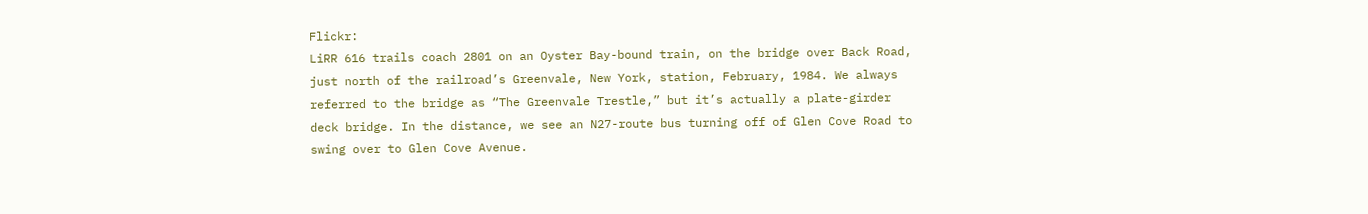Flickr:
LiRR 616 trails coach 2801 on an Oyster Bay-bound train, on the bridge over Back Road, just north of the railroad’s Greenvale, New York, station, February, 1984. We always referred to the bridge as “The Greenvale Trestle,” but it’s actually a plate-girder deck bridge. In the distance, we see an N27-route bus turning off of Glen Cove Road to swing over to Glen Cove Avenue.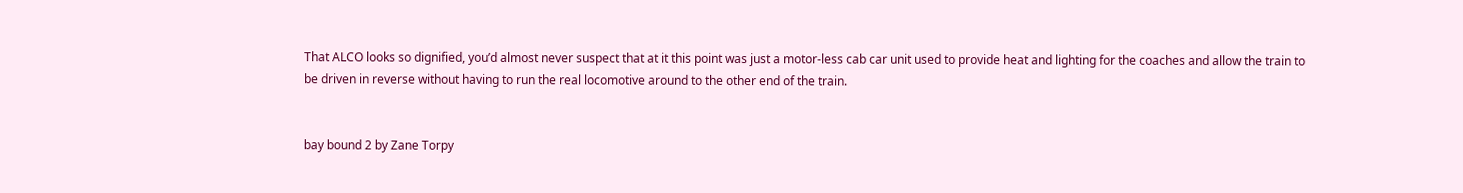That ALCO looks so dignified, you’d almost never suspect that at it this point was just a motor-less cab car unit used to provide heat and lighting for the coaches and allow the train to be driven in reverse without having to run the real locomotive around to the other end of the train.


bay bound 2 by Zane Torpy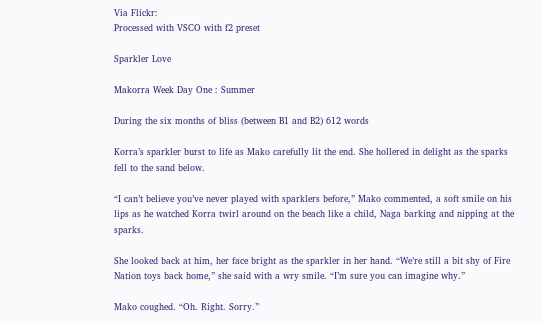Via Flickr:
Processed with VSCO with f2 preset

Sparkler Love

Makorra Week Day One : Summer

During the six months of bliss (between B1 and B2) 612 words

Korra’s sparkler burst to life as Mako carefully lit the end. She hollered in delight as the sparks fell to the sand below.

“I can’t believe you’ve never played with sparklers before,” Mako commented, a soft smile on his lips as he watched Korra twirl around on the beach like a child, Naga barking and nipping at the sparks.

She looked back at him, her face bright as the sparkler in her hand. “We’re still a bit shy of Fire Nation toys back home,” she said with a wry smile. “I’m sure you can imagine why.”

Mako coughed. “Oh. Right. Sorry.”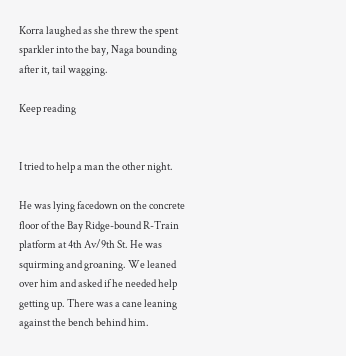Korra laughed as she threw the spent sparkler into the bay, Naga bounding after it, tail wagging.

Keep reading


I tried to help a man the other night.

He was lying facedown on the concrete floor of the Bay Ridge-bound R-Train platform at 4th Av/9th St. He was squirming and groaning. We leaned over him and asked if he needed help getting up. There was a cane leaning against the bench behind him.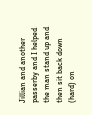Jillian and another passerby and I helped the man stand up and then sit back down (hard) on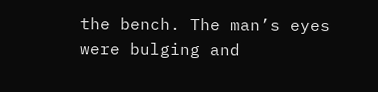the bench. The man’s eyes were bulging and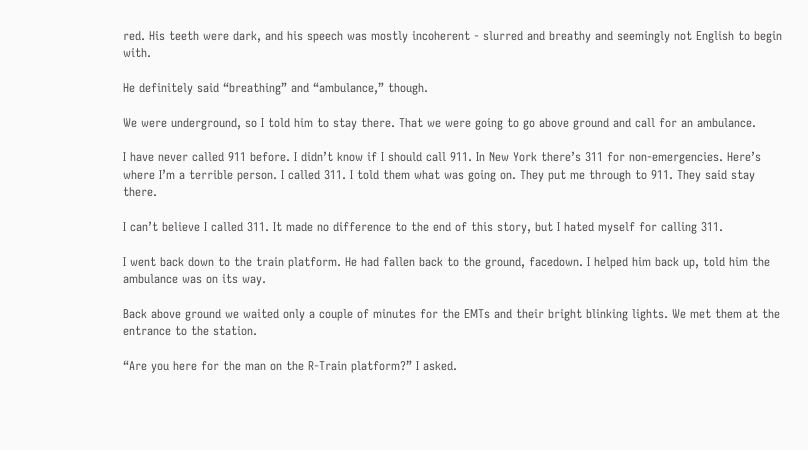red. His teeth were dark, and his speech was mostly incoherent - slurred and breathy and seemingly not English to begin with.

He definitely said “breathing” and “ambulance,” though.

We were underground, so I told him to stay there. That we were going to go above ground and call for an ambulance.

I have never called 911 before. I didn’t know if I should call 911. In New York there’s 311 for non-emergencies. Here’s where I’m a terrible person. I called 311. I told them what was going on. They put me through to 911. They said stay there.

I can’t believe I called 311. It made no difference to the end of this story, but I hated myself for calling 311.

I went back down to the train platform. He had fallen back to the ground, facedown. I helped him back up, told him the ambulance was on its way.

Back above ground we waited only a couple of minutes for the EMTs and their bright blinking lights. We met them at the entrance to the station.

“Are you here for the man on the R-Train platform?” I asked.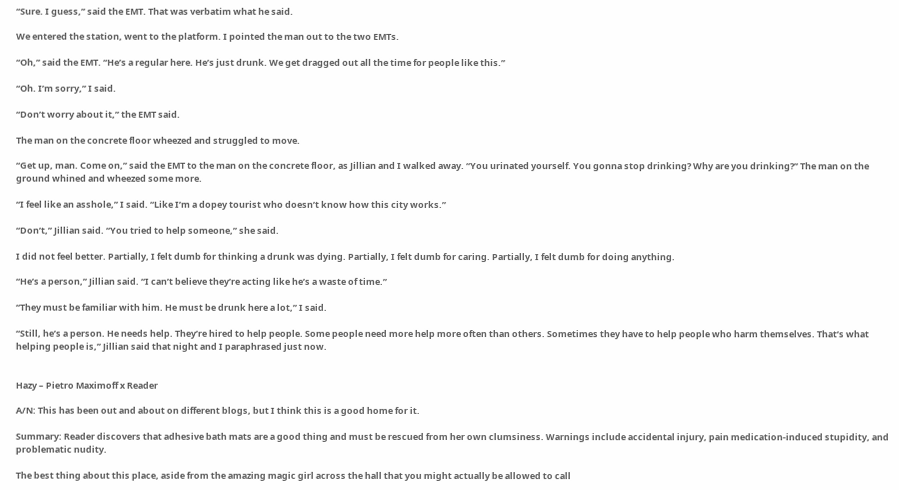“Sure. I guess,” said the EMT. That was verbatim what he said.

We entered the station, went to the platform. I pointed the man out to the two EMTs.

“Oh,” said the EMT. “He’s a regular here. He’s just drunk. We get dragged out all the time for people like this.”

“Oh. I’m sorry,” I said.

“Don’t worry about it,” the EMT said.

The man on the concrete floor wheezed and struggled to move.

“Get up, man. Come on,” said the EMT to the man on the concrete floor, as Jillian and I walked away. “You urinated yourself. You gonna stop drinking? Why are you drinking?” The man on the ground whined and wheezed some more.

“I feel like an asshole,” I said. “Like I’m a dopey tourist who doesn’t know how this city works.”

“Don’t,” Jillian said. “You tried to help someone,” she said.

I did not feel better. Partially, I felt dumb for thinking a drunk was dying. Partially, I felt dumb for caring. Partially, I felt dumb for doing anything.

“He’s a person,” Jillian said. “I can’t believe they’re acting like he’s a waste of time.”

“They must be familiar with him. He must be drunk here a lot,” I said.

“Still, he’s a person. He needs help. They’re hired to help people. Some people need more help more often than others. Sometimes they have to help people who harm themselves. That’s what helping people is,” Jillian said that night and I paraphrased just now.


Hazy – Pietro Maximoff x Reader

A/N: This has been out and about on different blogs, but I think this is a good home for it.

Summary: Reader discovers that adhesive bath mats are a good thing and must be rescued from her own clumsiness. Warnings include accidental injury, pain medication-induced stupidity, and problematic nudity.

The best thing about this place, aside from the amazing magic girl across the hall that you might actually be allowed to call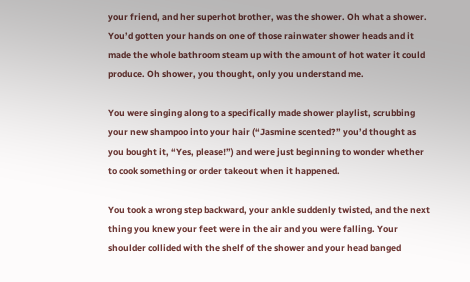your friend, and her superhot brother, was the shower. Oh what a shower. You’d gotten your hands on one of those rainwater shower heads and it made the whole bathroom steam up with the amount of hot water it could produce. Oh shower, you thought, only you understand me.

You were singing along to a specifically made shower playlist, scrubbing your new shampoo into your hair (“Jasmine scented?” you’d thought as you bought it, “Yes, please!”) and were just beginning to wonder whether to cook something or order takeout when it happened.

You took a wrong step backward, your ankle suddenly twisted, and the next thing you knew your feet were in the air and you were falling. Your shoulder collided with the shelf of the shower and your head banged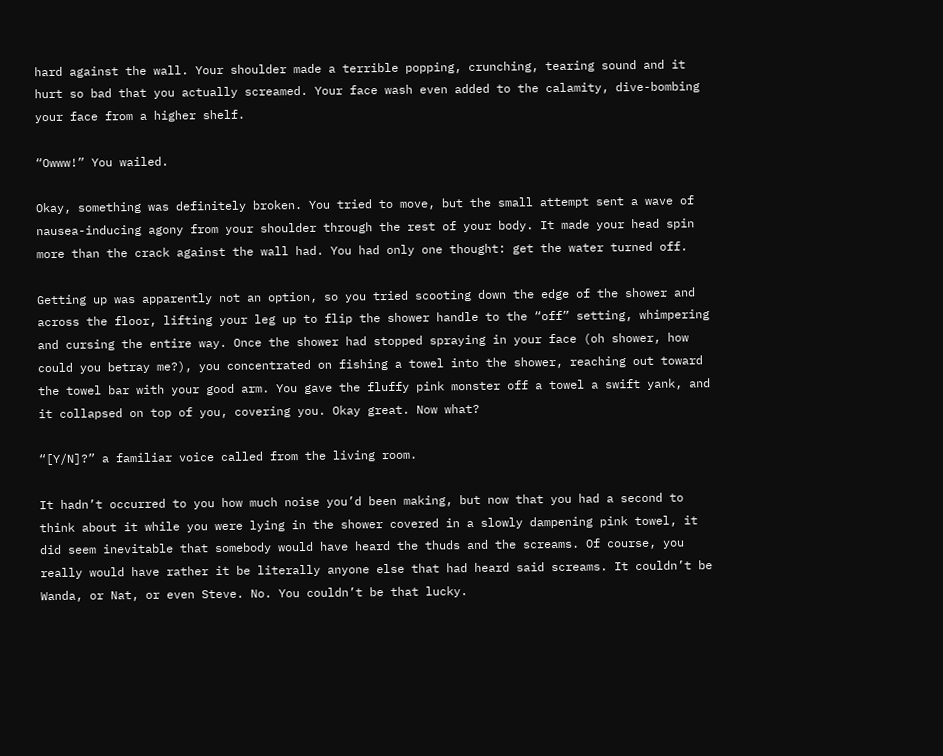hard against the wall. Your shoulder made a terrible popping, crunching, tearing sound and it hurt so bad that you actually screamed. Your face wash even added to the calamity, dive-bombing your face from a higher shelf.

“Owww!” You wailed.

Okay, something was definitely broken. You tried to move, but the small attempt sent a wave of nausea-inducing agony from your shoulder through the rest of your body. It made your head spin more than the crack against the wall had. You had only one thought: get the water turned off.

Getting up was apparently not an option, so you tried scooting down the edge of the shower and across the floor, lifting your leg up to flip the shower handle to the “off” setting, whimpering and cursing the entire way. Once the shower had stopped spraying in your face (oh shower, how could you betray me?), you concentrated on fishing a towel into the shower, reaching out toward the towel bar with your good arm. You gave the fluffy pink monster off a towel a swift yank, and it collapsed on top of you, covering you. Okay great. Now what?

“[Y/N]?” a familiar voice called from the living room.

It hadn’t occurred to you how much noise you’d been making, but now that you had a second to think about it while you were lying in the shower covered in a slowly dampening pink towel, it did seem inevitable that somebody would have heard the thuds and the screams. Of course, you really would have rather it be literally anyone else that had heard said screams. It couldn’t be Wanda, or Nat, or even Steve. No. You couldn’t be that lucky.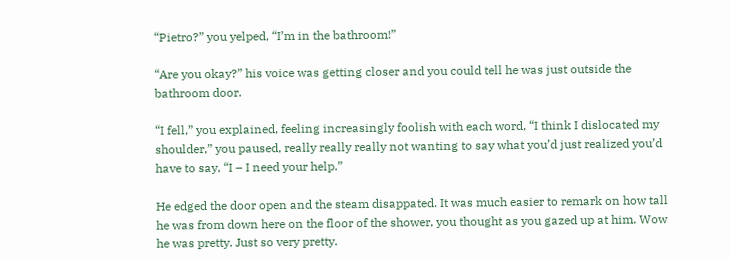“Pietro?” you yelped, “I’m in the bathroom!”

“Are you okay?” his voice was getting closer and you could tell he was just outside the bathroom door.

“I fell,” you explained, feeling increasingly foolish with each word, “I think I dislocated my shoulder,” you paused, really really really not wanting to say what you’d just realized you’d have to say, “I – I need your help.”

He edged the door open and the steam disappated. It was much easier to remark on how tall he was from down here on the floor of the shower, you thought as you gazed up at him. Wow he was pretty. Just so very pretty.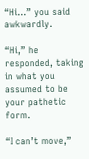“Hi…” you said awkwardly.

“Hi,” he responded, taking in what you assumed to be your pathetic form.

“I can’t move,”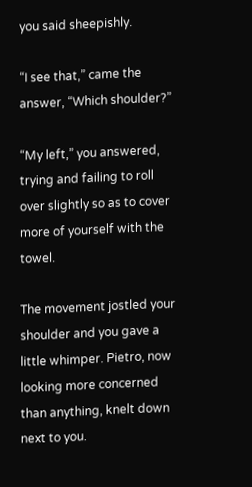you said sheepishly.

“I see that,” came the answer, “Which shoulder?”

“My left,” you answered, trying and failing to roll over slightly so as to cover more of yourself with the towel.

The movement jostled your shoulder and you gave a little whimper. Pietro, now looking more concerned than anything, knelt down next to you.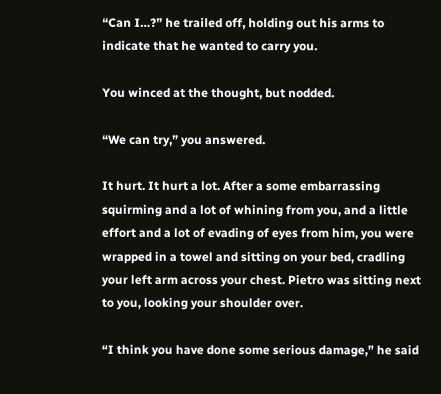“Can I…?” he trailed off, holding out his arms to indicate that he wanted to carry you.

You winced at the thought, but nodded.

“We can try,” you answered.

It hurt. It hurt a lot. After a some embarrassing squirming and a lot of whining from you, and a little effort and a lot of evading of eyes from him, you were wrapped in a towel and sitting on your bed, cradling your left arm across your chest. Pietro was sitting next to you, looking your shoulder over.

“I think you have done some serious damage,” he said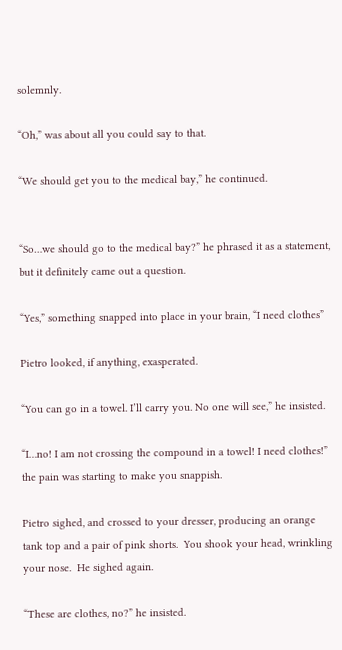solemnly.

“Oh,” was about all you could say to that.

“We should get you to the medical bay,” he continued.


“So…we should go to the medical bay?” he phrased it as a statement, but it definitely came out a question.

“Yes,” something snapped into place in your brain, “I need clothes”

Pietro looked, if anything, exasperated.

“You can go in a towel. I’ll carry you. No one will see,” he insisted.

“I…no! I am not crossing the compound in a towel! I need clothes!” the pain was starting to make you snappish.

Pietro sighed, and crossed to your dresser, producing an orange tank top and a pair of pink shorts.  You shook your head, wrinkling your nose.  He sighed again.

“These are clothes, no?” he insisted.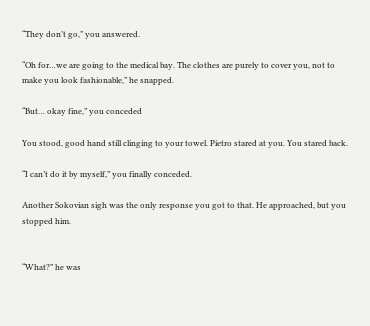“They don’t go,” you answered.

“Oh for…we are going to the medical bay. The clothes are purely to cover you, not to make you look fashionable,” he snapped.

“But… okay fine,” you conceded

You stood, good hand still clinging to your towel. Pietro stared at you. You stared back.

“I can’t do it by myself,” you finally conceded.

Another Sokovian sigh was the only response you got to that. He approached, but you stopped him.


“What?” he was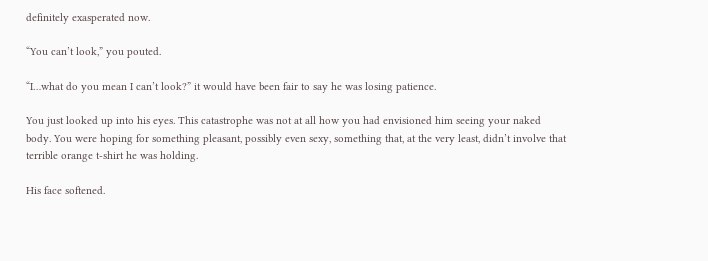definitely exasperated now.

“You can’t look,” you pouted.

“I…what do you mean I can’t look?” it would have been fair to say he was losing patience.

You just looked up into his eyes. This catastrophe was not at all how you had envisioned him seeing your naked body. You were hoping for something pleasant, possibly even sexy, something that, at the very least, didn’t involve that terrible orange t-shirt he was holding.

His face softened.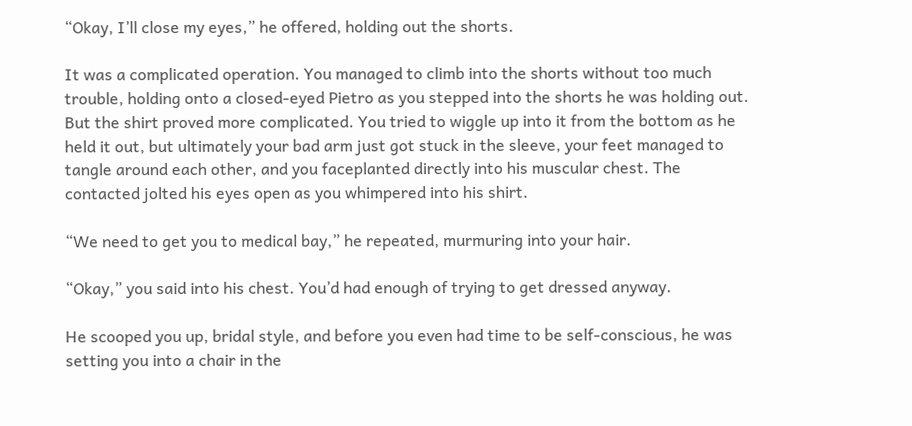“Okay, I’ll close my eyes,” he offered, holding out the shorts.

It was a complicated operation. You managed to climb into the shorts without too much trouble, holding onto a closed-eyed Pietro as you stepped into the shorts he was holding out. But the shirt proved more complicated. You tried to wiggle up into it from the bottom as he held it out, but ultimately your bad arm just got stuck in the sleeve, your feet managed to tangle around each other, and you faceplanted directly into his muscular chest. The contacted jolted his eyes open as you whimpered into his shirt.

“We need to get you to medical bay,” he repeated, murmuring into your hair.

“Okay,” you said into his chest. You’d had enough of trying to get dressed anyway.

He scooped you up, bridal style, and before you even had time to be self-conscious, he was setting you into a chair in the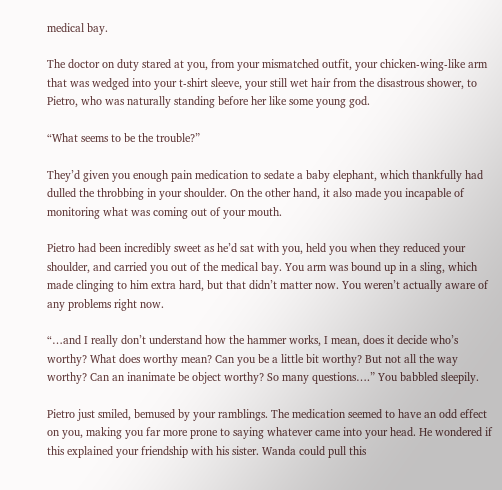medical bay.

The doctor on duty stared at you, from your mismatched outfit, your chicken-wing-like arm that was wedged into your t-shirt sleeve, your still wet hair from the disastrous shower, to Pietro, who was naturally standing before her like some young god.

“What seems to be the trouble?”

They’d given you enough pain medication to sedate a baby elephant, which thankfully had dulled the throbbing in your shoulder. On the other hand, it also made you incapable of monitoring what was coming out of your mouth.

Pietro had been incredibly sweet as he’d sat with you, held you when they reduced your shoulder, and carried you out of the medical bay. You arm was bound up in a sling, which made clinging to him extra hard, but that didn’t matter now. You weren’t actually aware of any problems right now.

“…and I really don’t understand how the hammer works, I mean, does it decide who’s worthy? What does worthy mean? Can you be a little bit worthy? But not all the way worthy? Can an inanimate be object worthy? So many questions….” You babbled sleepily.

Pietro just smiled, bemused by your ramblings. The medication seemed to have an odd effect on you, making you far more prone to saying whatever came into your head. He wondered if this explained your friendship with his sister. Wanda could pull this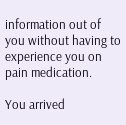information out of you without having to experience you on pain medication.

You arrived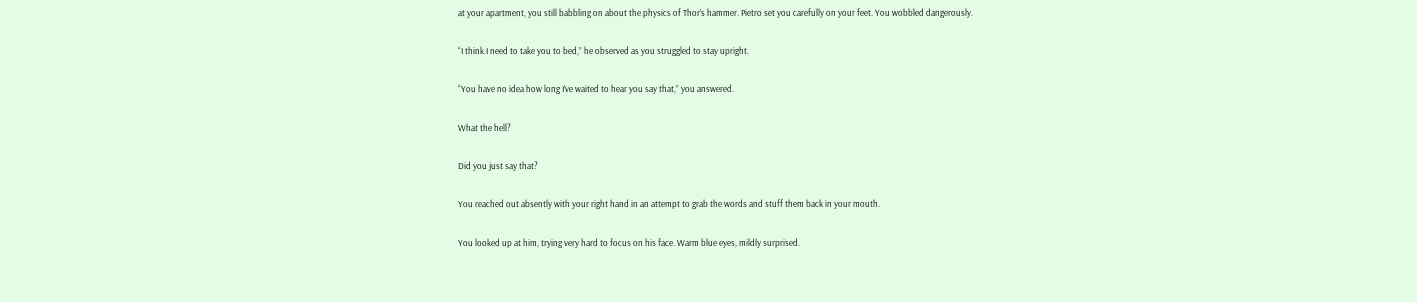at your apartment, you still babbling on about the physics of Thor’s hammer. Pietro set you carefully on your feet. You wobbled dangerously.

“I think I need to take you to bed,” he observed as you struggled to stay upright.

“You have no idea how long I’ve waited to hear you say that,” you answered.

What the hell?

Did you just say that?

You reached out absently with your right hand in an attempt to grab the words and stuff them back in your mouth.

You looked up at him, trying very hard to focus on his face. Warm blue eyes, mildly surprised.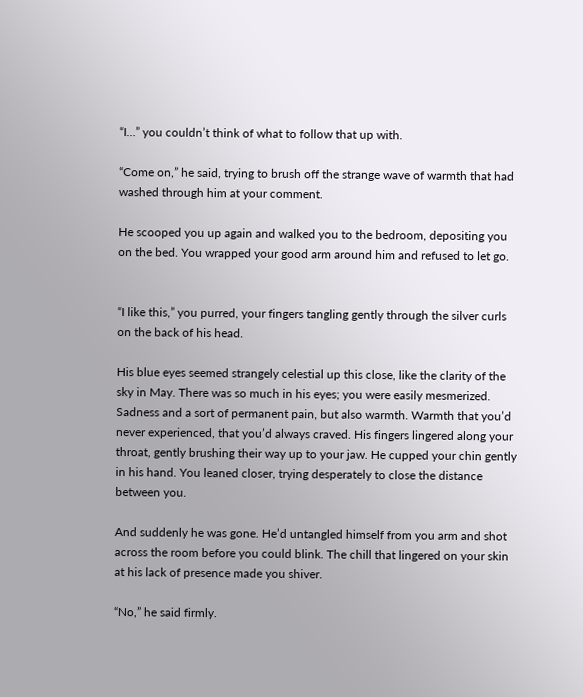“I…” you couldn’t think of what to follow that up with.

“Come on,” he said, trying to brush off the strange wave of warmth that had washed through him at your comment.

He scooped you up again and walked you to the bedroom, depositing you on the bed. You wrapped your good arm around him and refused to let go.


“I like this,” you purred, your fingers tangling gently through the silver curls on the back of his head.

His blue eyes seemed strangely celestial up this close, like the clarity of the sky in May. There was so much in his eyes; you were easily mesmerized. Sadness and a sort of permanent pain, but also warmth. Warmth that you’d never experienced, that you’d always craved. His fingers lingered along your throat, gently brushing their way up to your jaw. He cupped your chin gently in his hand. You leaned closer, trying desperately to close the distance between you.

And suddenly he was gone. He’d untangled himself from you arm and shot across the room before you could blink. The chill that lingered on your skin at his lack of presence made you shiver.

“No,” he said firmly.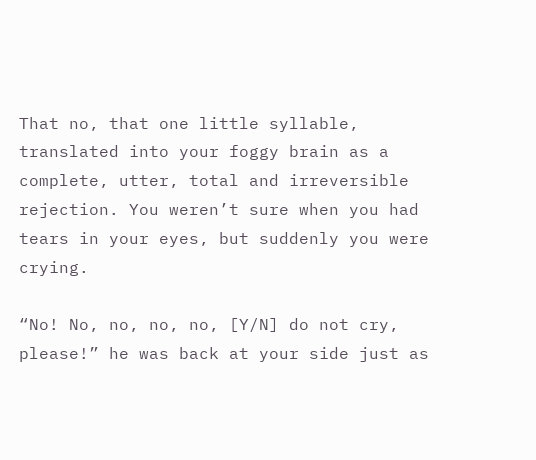That no, that one little syllable, translated into your foggy brain as a complete, utter, total and irreversible rejection. You weren’t sure when you had tears in your eyes, but suddenly you were crying.

“No! No, no, no, no, [Y/N] do not cry, please!” he was back at your side just as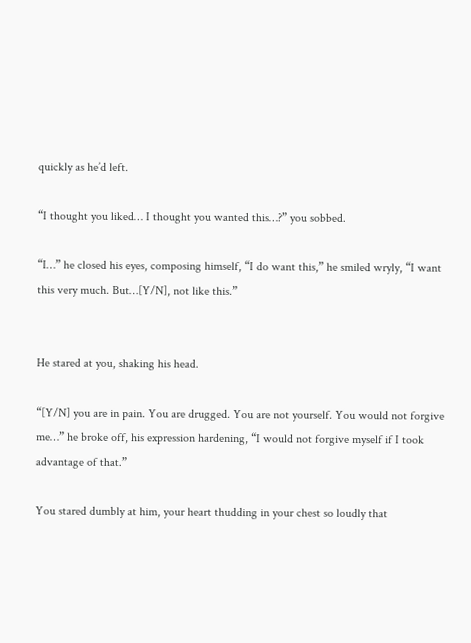quickly as he’d left.

“I thought you liked… I thought you wanted this…?” you sobbed.

“I…” he closed his eyes, composing himself, “I do want this,” he smiled wryly, “I want this very much. But…[Y/N], not like this.”


He stared at you, shaking his head.

“[Y/N] you are in pain. You are drugged. You are not yourself. You would not forgive me…” he broke off, his expression hardening, “I would not forgive myself if I took advantage of that.”

You stared dumbly at him, your heart thudding in your chest so loudly that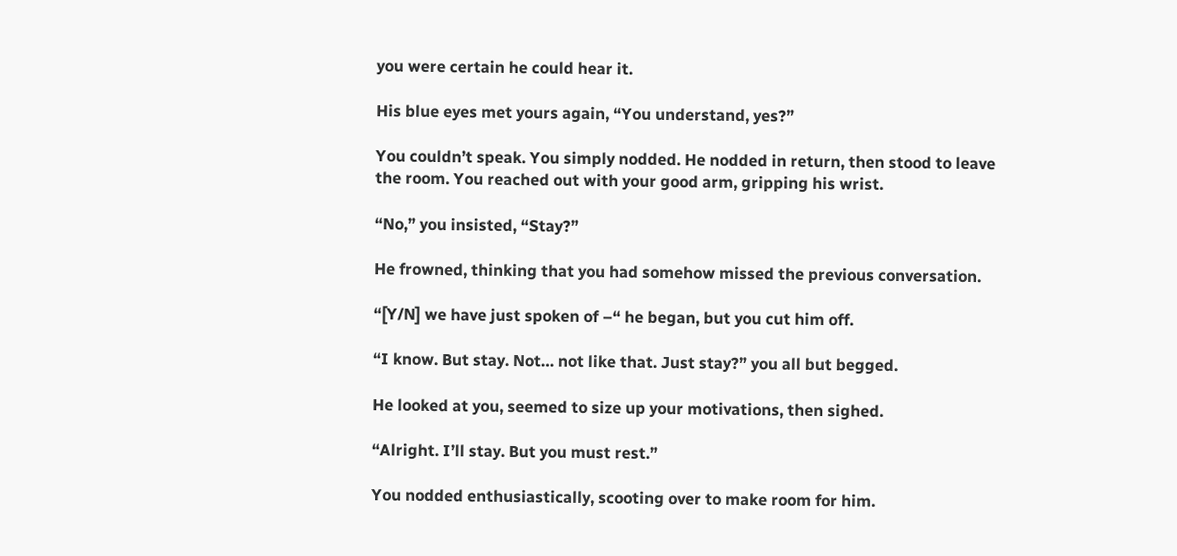you were certain he could hear it.

His blue eyes met yours again, “You understand, yes?”

You couldn’t speak. You simply nodded. He nodded in return, then stood to leave the room. You reached out with your good arm, gripping his wrist.

“No,” you insisted, “Stay?”

He frowned, thinking that you had somehow missed the previous conversation.

“[Y/N] we have just spoken of –“ he began, but you cut him off.

“I know. But stay. Not… not like that. Just stay?” you all but begged.

He looked at you, seemed to size up your motivations, then sighed.

“Alright. I’ll stay. But you must rest.”

You nodded enthusiastically, scooting over to make room for him.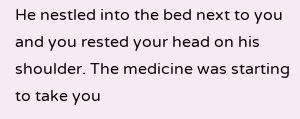He nestled into the bed next to you and you rested your head on his shoulder. The medicine was starting to take you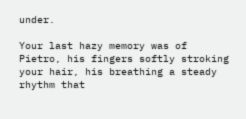under.

Your last hazy memory was of Pietro, his fingers softly stroking your hair, his breathing a steady rhythm that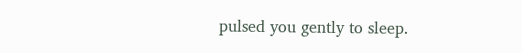pulsed you gently to sleep.